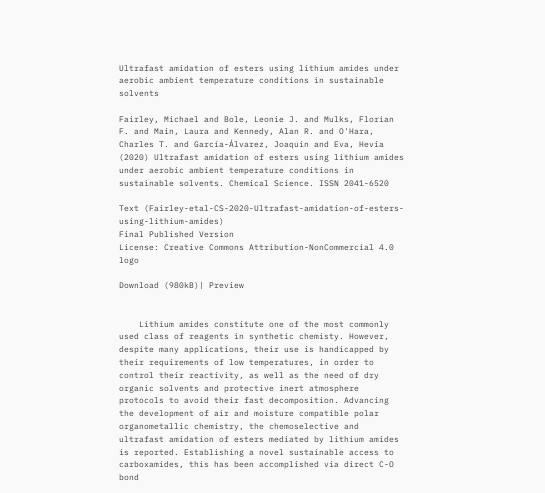Ultrafast amidation of esters using lithium amides under aerobic ambient temperature conditions in sustainable solvents

Fairley, Michael and Bole, Leonie J. and Mulks, Florian F. and Main, Laura and Kennedy, Alan R. and O'Hara, Charles T. and García-Álvarez, Joaquin and Eva, Hevia (2020) Ultrafast amidation of esters using lithium amides under aerobic ambient temperature conditions in sustainable solvents. Chemical Science. ISSN 2041-6520

Text (Fairley-etal-CS-2020-Ultrafast-amidation-of-esters-using-lithium-amides)
Final Published Version
License: Creative Commons Attribution-NonCommercial 4.0 logo

Download (980kB)| Preview


    Lithium amides constitute one of the most commonly used class of reagents in synthetic chemisty. However, despite many applications, their use is handicapped by their requirements of low temperatures, in order to control their reactivity, as well as the need of dry organic solvents and protective inert atmosphere protocols to avoid their fast decomposition. Advancing the development of air and moisture compatible polar organometallic chemistry, the chemoselective and ultrafast amidation of esters mediated by lithium amides is reported. Establishing a novel sustainable access to carboxamides, this has been accomplished via direct C-O bond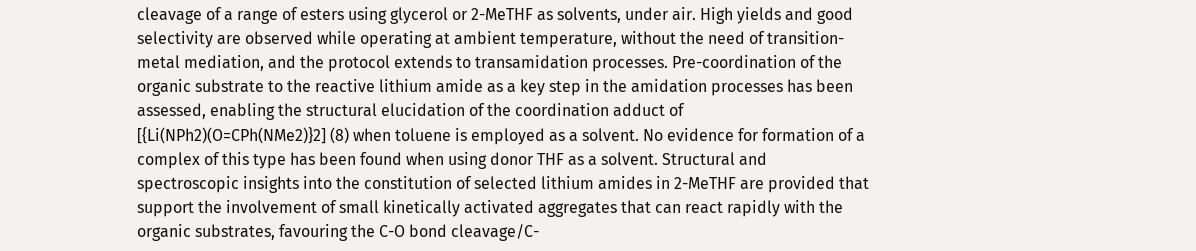cleavage of a range of esters using glycerol or 2-MeTHF as solvents, under air. High yields and good selectivity are observed while operating at ambient temperature, without the need of transition-metal mediation, and the protocol extends to transamidation processes. Pre-coordination of the organic substrate to the reactive lithium amide as a key step in the amidation processes has been assessed, enabling the structural elucidation of the coordination adduct of [{Li(NPh2)(O=CPh(NMe2)}2] (8) when toluene is employed as a solvent. No evidence for formation of a complex of this type has been found when using donor THF as a solvent. Structural and spectroscopic insights into the constitution of selected lithium amides in 2-MeTHF are provided that support the involvement of small kinetically activated aggregates that can react rapidly with the organic substrates, favouring the C-O bond cleavage/C-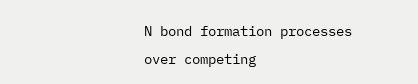N bond formation processes over competing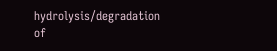hydrolysis/degradation of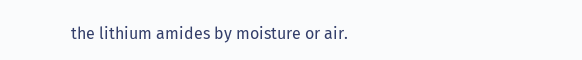the lithium amides by moisture or air.